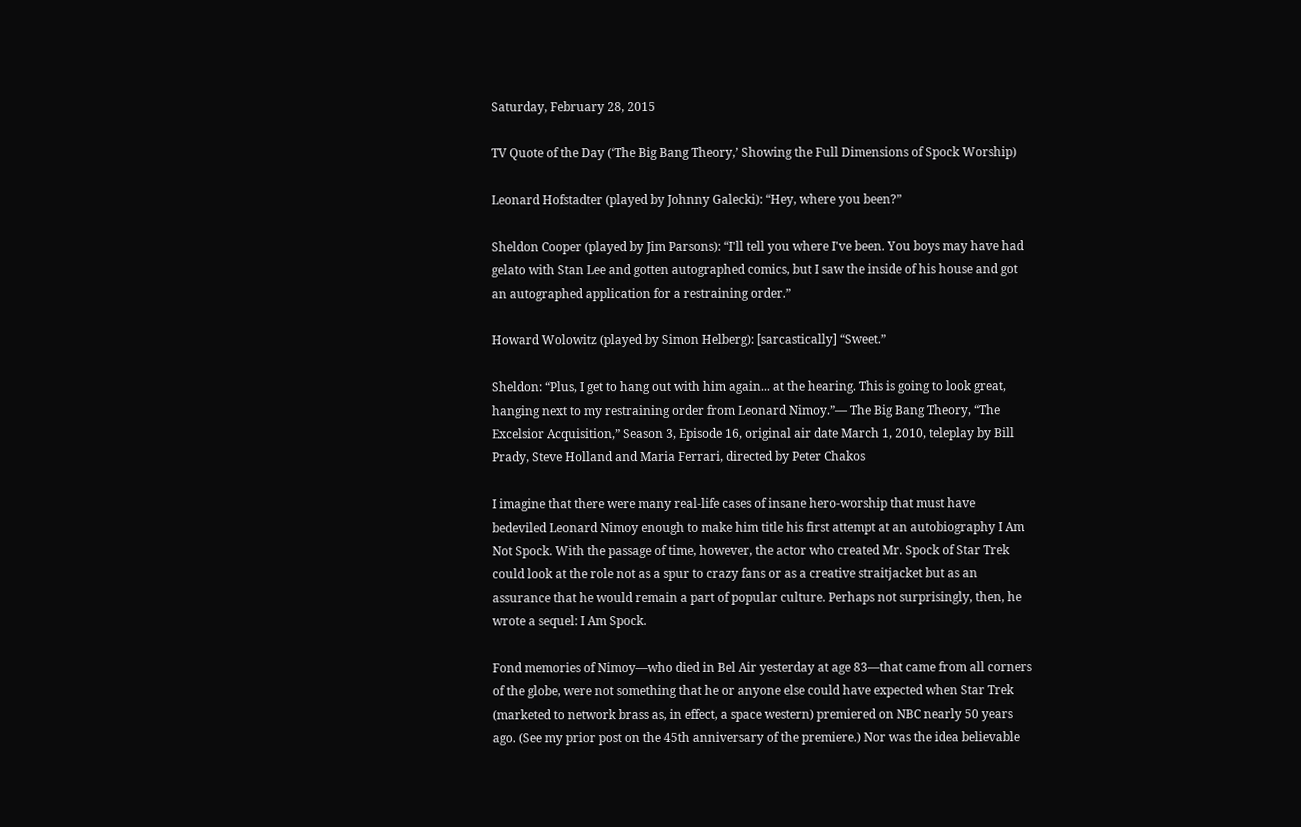Saturday, February 28, 2015

TV Quote of the Day (‘The Big Bang Theory,’ Showing the Full Dimensions of Spock Worship)

Leonard Hofstadter (played by Johnny Galecki): “Hey, where you been?”

Sheldon Cooper (played by Jim Parsons): “I'll tell you where I've been. You boys may have had gelato with Stan Lee and gotten autographed comics, but I saw the inside of his house and got an autographed application for a restraining order.”

Howard Wolowitz (played by Simon Helberg): [sarcastically] “Sweet.”

Sheldon: “Plus, I get to hang out with him again... at the hearing. This is going to look great, hanging next to my restraining order from Leonard Nimoy.”— The Big Bang Theory, “The Excelsior Acquisition,” Season 3, Episode 16, original air date March 1, 2010, teleplay by Bill Prady, Steve Holland and Maria Ferrari, directed by Peter Chakos

I imagine that there were many real-life cases of insane hero-worship that must have bedeviled Leonard Nimoy enough to make him title his first attempt at an autobiography I Am Not Spock. With the passage of time, however, the actor who created Mr. Spock of Star Trek could look at the role not as a spur to crazy fans or as a creative straitjacket but as an assurance that he would remain a part of popular culture. Perhaps not surprisingly, then, he wrote a sequel: I Am Spock.

Fond memories of Nimoy—who died in Bel Air yesterday at age 83—that came from all corners of the globe, were not something that he or anyone else could have expected when Star Trek (marketed to network brass as, in effect, a space western) premiered on NBC nearly 50 years ago. (See my prior post on the 45th anniversary of the premiere.) Nor was the idea believable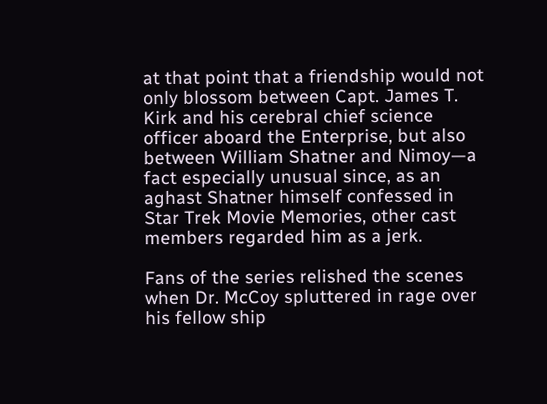at that point that a friendship would not only blossom between Capt. James T. Kirk and his cerebral chief science officer aboard the Enterprise, but also between William Shatner and Nimoy—a fact especially unusual since, as an aghast Shatner himself confessed in Star Trek Movie Memories, other cast  members regarded him as a jerk.

Fans of the series relished the scenes when Dr. McCoy spluttered in rage over his fellow ship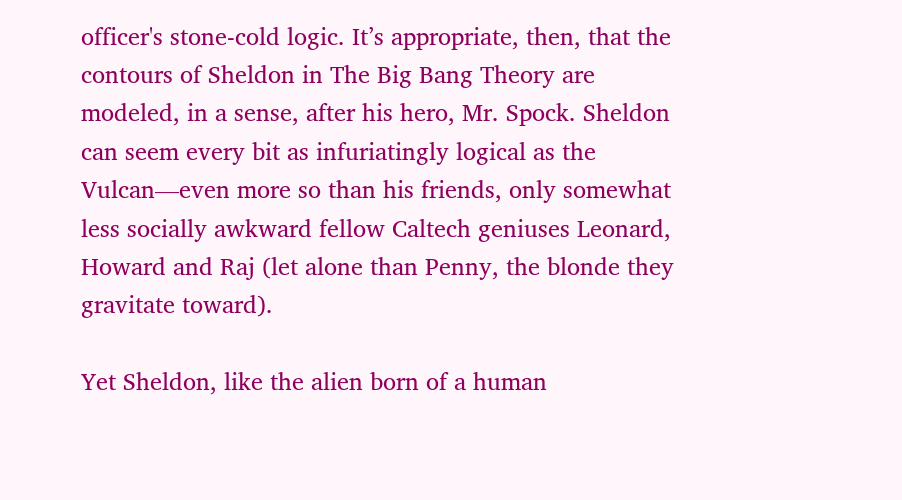officer's stone-cold logic. It’s appropriate, then, that the contours of Sheldon in The Big Bang Theory are modeled, in a sense, after his hero, Mr. Spock. Sheldon can seem every bit as infuriatingly logical as the Vulcan—even more so than his friends, only somewhat less socially awkward fellow Caltech geniuses Leonard, Howard and Raj (let alone than Penny, the blonde they gravitate toward).

Yet Sheldon, like the alien born of a human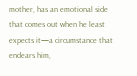mother, has an emotional side that comes out when he least expects it—a circumstance that endears him,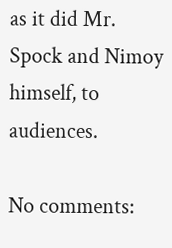as it did Mr. Spock and Nimoy himself, to audiences.

No comments: